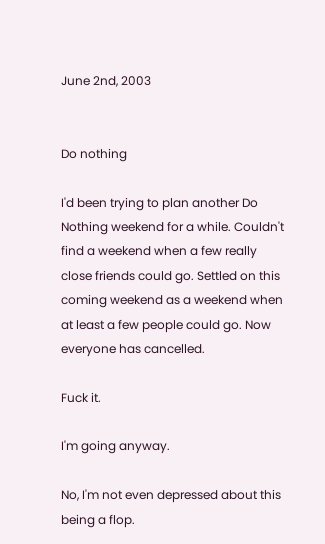June 2nd, 2003


Do nothing

I'd been trying to plan another Do Nothing weekend for a while. Couldn't find a weekend when a few really close friends could go. Settled on this coming weekend as a weekend when at least a few people could go. Now everyone has cancelled.

Fuck it.

I'm going anyway.

No, I'm not even depressed about this being a flop.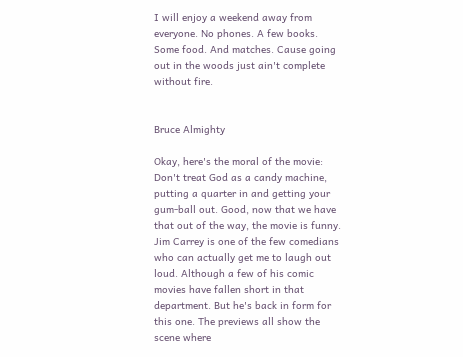I will enjoy a weekend away from everyone. No phones. A few books. Some food. And matches. Cause going out in the woods just ain't complete without fire.


Bruce Almighty

Okay, here's the moral of the movie: Don't treat God as a candy machine, putting a quarter in and getting your gum-ball out. Good, now that we have that out of the way, the movie is funny. Jim Carrey is one of the few comedians who can actually get me to laugh out loud. Although a few of his comic movies have fallen short in that department. But he's back in form for this one. The previews all show the scene where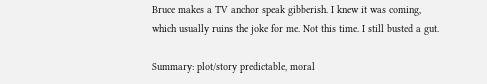Bruce makes a TV anchor speak gibberish. I knew it was coming, which usually ruins the joke for me. Not this time. I still busted a gut.

Summary: plot/story predictable, moral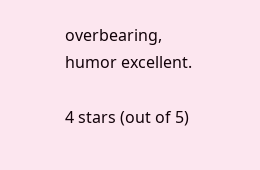overbearing, humor excellent.

4 stars (out of 5)